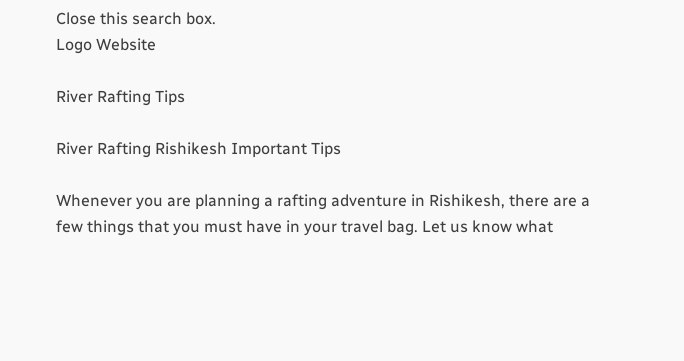Close this search box.
Logo Website

River Rafting Tips

River Rafting Rishikesh Important Tips

Whenever you are planning a rafting adventure in Rishikesh, there are a few things that you must have in your travel bag. Let us know what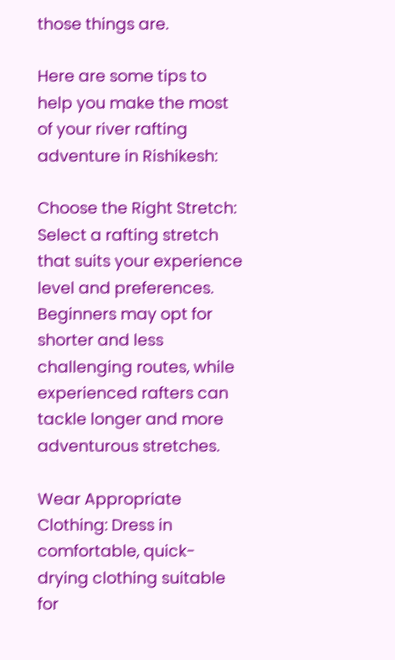those things are.

Here are some tips to help you make the most of your river rafting adventure in Rishikesh:

Choose the Right Stretch: Select a rafting stretch that suits your experience level and preferences. Beginners may opt for shorter and less challenging routes, while experienced rafters can tackle longer and more adventurous stretches.

Wear Appropriate Clothing: Dress in comfortable, quick-drying clothing suitable for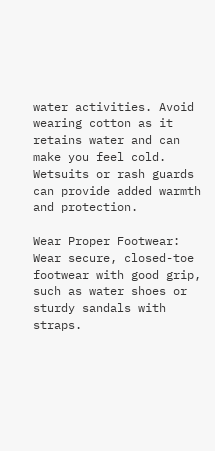water activities. Avoid wearing cotton as it retains water and can make you feel cold. Wetsuits or rash guards can provide added warmth and protection.

Wear Proper Footwear: Wear secure, closed-toe footwear with good grip, such as water shoes or sturdy sandals with straps.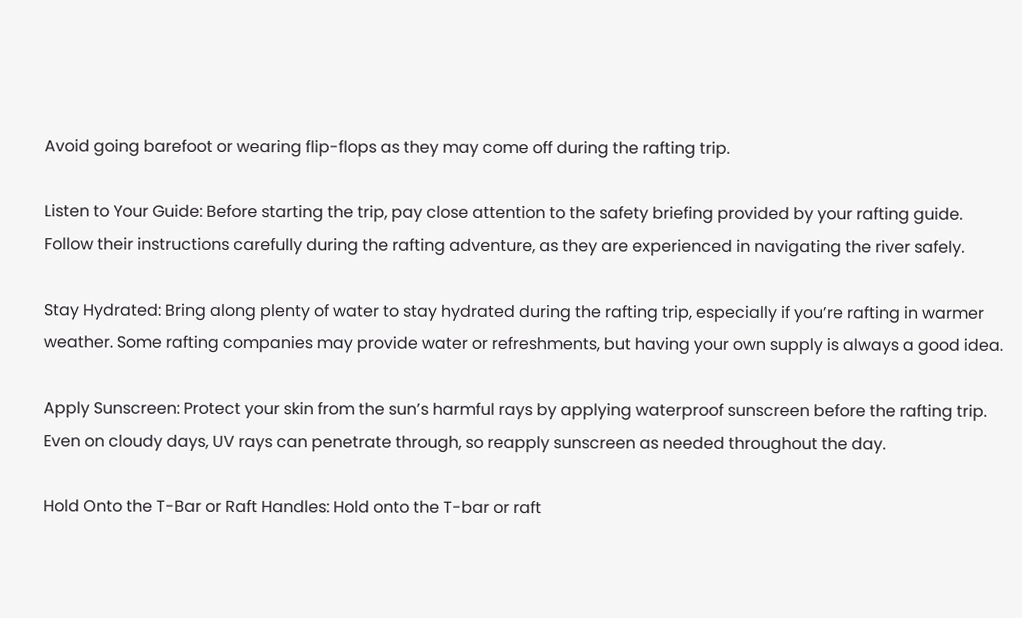Avoid going barefoot or wearing flip-flops as they may come off during the rafting trip.

Listen to Your Guide: Before starting the trip, pay close attention to the safety briefing provided by your rafting guide. Follow their instructions carefully during the rafting adventure, as they are experienced in navigating the river safely.

Stay Hydrated: Bring along plenty of water to stay hydrated during the rafting trip, especially if you’re rafting in warmer weather. Some rafting companies may provide water or refreshments, but having your own supply is always a good idea.

Apply Sunscreen: Protect your skin from the sun’s harmful rays by applying waterproof sunscreen before the rafting trip. Even on cloudy days, UV rays can penetrate through, so reapply sunscreen as needed throughout the day.

Hold Onto the T-Bar or Raft Handles: Hold onto the T-bar or raft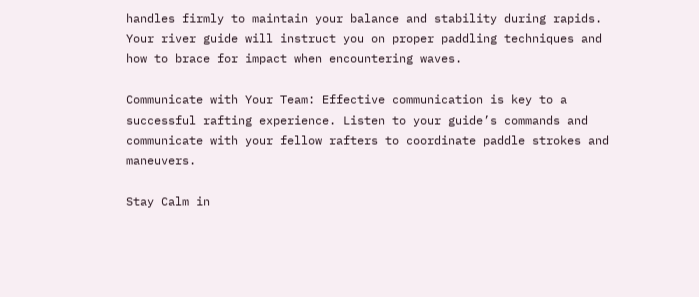handles firmly to maintain your balance and stability during rapids. Your river guide will instruct you on proper paddling techniques and how to brace for impact when encountering waves.

Communicate with Your Team: Effective communication is key to a successful rafting experience. Listen to your guide’s commands and communicate with your fellow rafters to coordinate paddle strokes and maneuvers.

Stay Calm in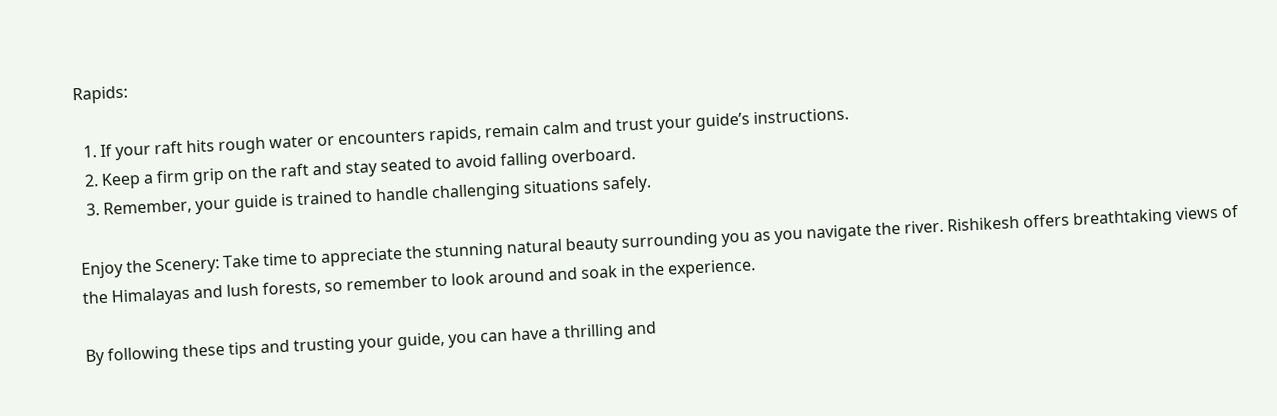Rapids:

  1. If your raft hits rough water or encounters rapids, remain calm and trust your guide’s instructions.
  2. Keep a firm grip on the raft and stay seated to avoid falling overboard.
  3. Remember, your guide is trained to handle challenging situations safely.

Enjoy the Scenery: Take time to appreciate the stunning natural beauty surrounding you as you navigate the river. Rishikesh offers breathtaking views of the Himalayas and lush forests, so remember to look around and soak in the experience.

By following these tips and trusting your guide, you can have a thrilling and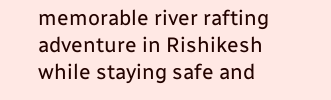memorable river rafting adventure in Rishikesh while staying safe and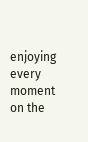enjoying every moment on the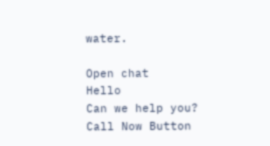water.

Open chat
Hello
Can we help you?
Call Now Button